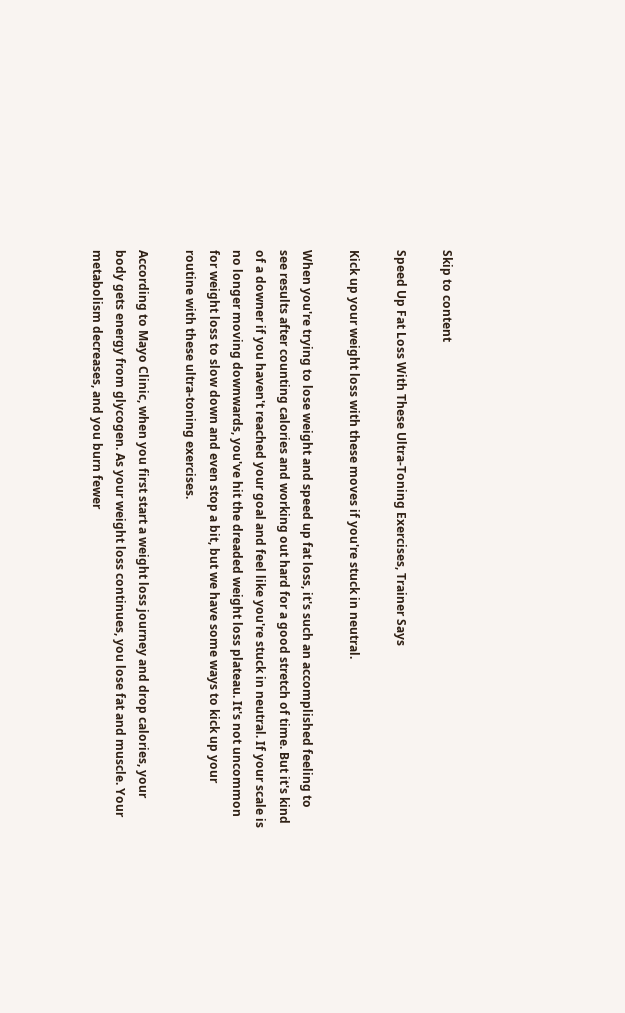Skip to content

Speed Up Fat Loss With These Ultra-Toning Exercises, Trainer Says

Kick up your weight loss with these moves if you're stuck in neutral.

When you're trying to lose weight and speed up fat loss, it's such an accomplished feeling to see results after counting calories and working out hard for a good stretch of time. But it's kind of a downer if you haven't reached your goal and feel like you're stuck in neutral. If your scale is no longer moving downwards, you've hit the dreaded weight loss plateau. It's not uncommon for weight loss to slow down and even stop a bit, but we have some ways to kick up your routine with these ultra-toning exercises.

According to Mayo Clinic, when you first start a weight loss journey and drop calories, your body gets energy from glycogen. As your weight loss continues, you lose fat and muscle. Your metabolism decreases, and you burn fewer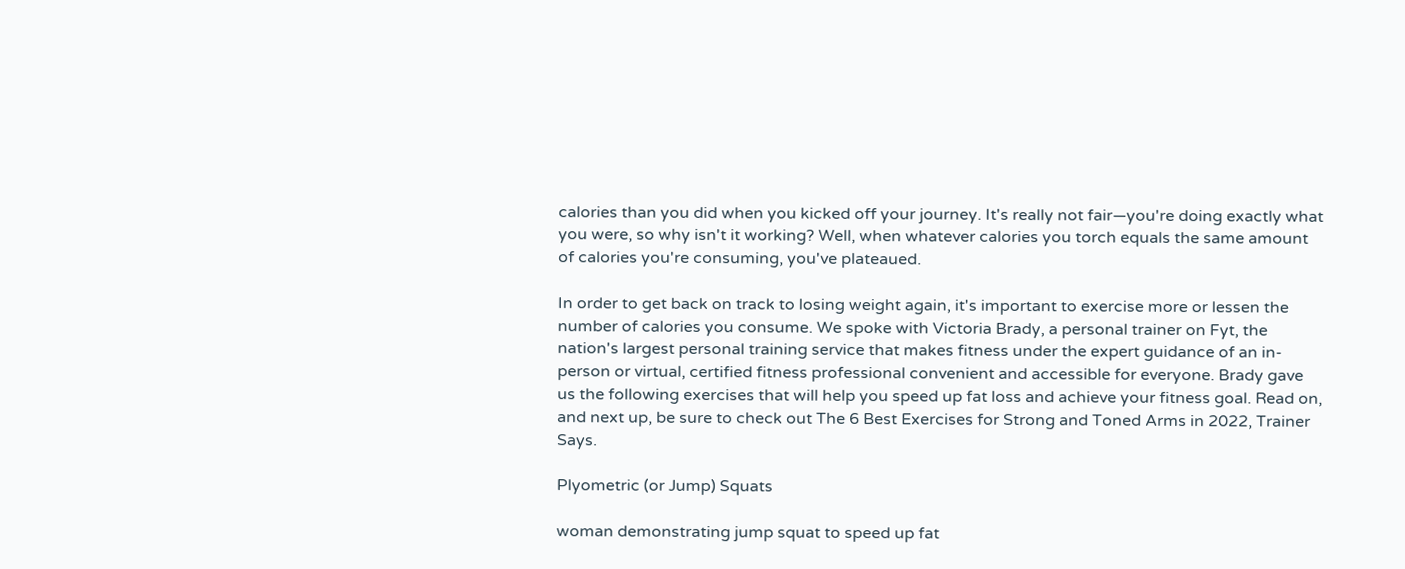calories than you did when you kicked off your journey. It's really not fair—you're doing exactly what you were, so why isn't it working? Well, when whatever calories you torch equals the same amount of calories you're consuming, you've plateaued.

In order to get back on track to losing weight again, it's important to exercise more or lessen the number of calories you consume. We spoke with Victoria Brady, a personal trainer on Fyt, the nation's largest personal training service that makes fitness under the expert guidance of an in-person or virtual, certified fitness professional convenient and accessible for everyone. Brady gave us the following exercises that will help you speed up fat loss and achieve your fitness goal. Read on, and next up, be sure to check out The 6 Best Exercises for Strong and Toned Arms in 2022, Trainer Says.

Plyometric (or Jump) Squats

woman demonstrating jump squat to speed up fat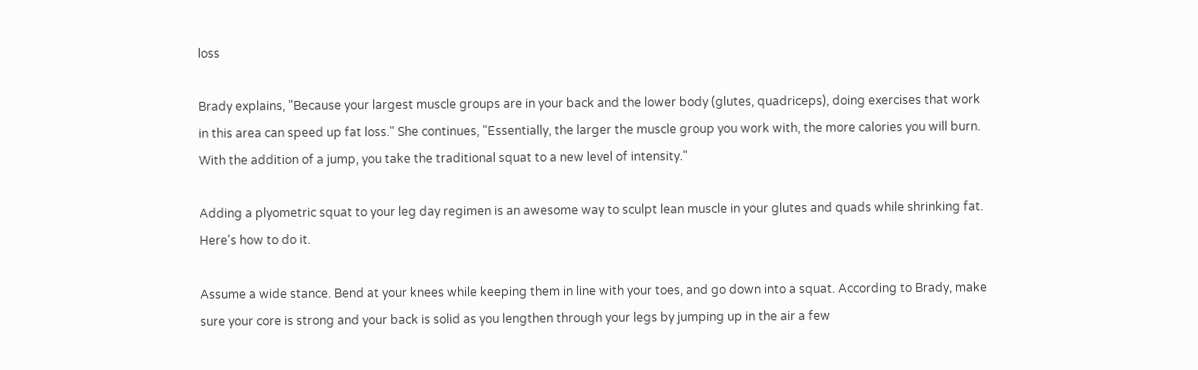loss

Brady explains, "Because your largest muscle groups are in your back and the lower body (glutes, quadriceps), doing exercises that work in this area can speed up fat loss." She continues, "Essentially, the larger the muscle group you work with, the more calories you will burn. With the addition of a jump, you take the traditional squat to a new level of intensity."

Adding a plyometric squat to your leg day regimen is an awesome way to sculpt lean muscle in your glutes and quads while shrinking fat. Here's how to do it.

Assume a wide stance. Bend at your knees while keeping them in line with your toes, and go down into a squat. According to Brady, make sure your core is strong and your back is solid as you lengthen through your legs by jumping up in the air a few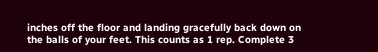inches off the floor and landing gracefully back down on the balls of your feet. This counts as 1 rep. Complete 3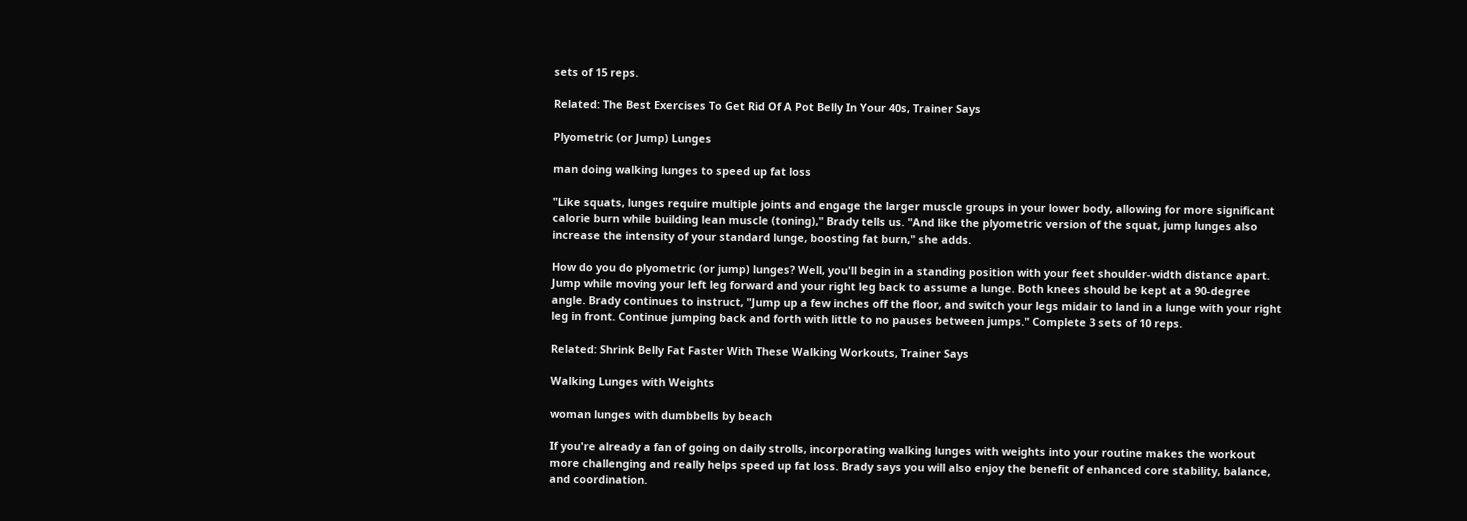sets of 15 reps.

Related: The Best Exercises To Get Rid Of A Pot Belly In Your 40s, Trainer Says

Plyometric (or Jump) Lunges

man doing walking lunges to speed up fat loss

"Like squats, lunges require multiple joints and engage the larger muscle groups in your lower body, allowing for more significant calorie burn while building lean muscle (toning)," Brady tells us. "And like the plyometric version of the squat, jump lunges also increase the intensity of your standard lunge, boosting fat burn," she adds.

How do you do plyometric (or jump) lunges? Well, you'll begin in a standing position with your feet shoulder-width distance apart. Jump while moving your left leg forward and your right leg back to assume a lunge. Both knees should be kept at a 90-degree angle. Brady continues to instruct, "Jump up a few inches off the floor, and switch your legs midair to land in a lunge with your right leg in front. Continue jumping back and forth with little to no pauses between jumps." Complete 3 sets of 10 reps.

Related: Shrink Belly Fat Faster With These Walking Workouts, Trainer Says

Walking Lunges with Weights

woman lunges with dumbbells by beach

If you're already a fan of going on daily strolls, incorporating walking lunges with weights into your routine makes the workout more challenging and really helps speed up fat loss. Brady says you will also enjoy the benefit of enhanced core stability, balance, and coordination.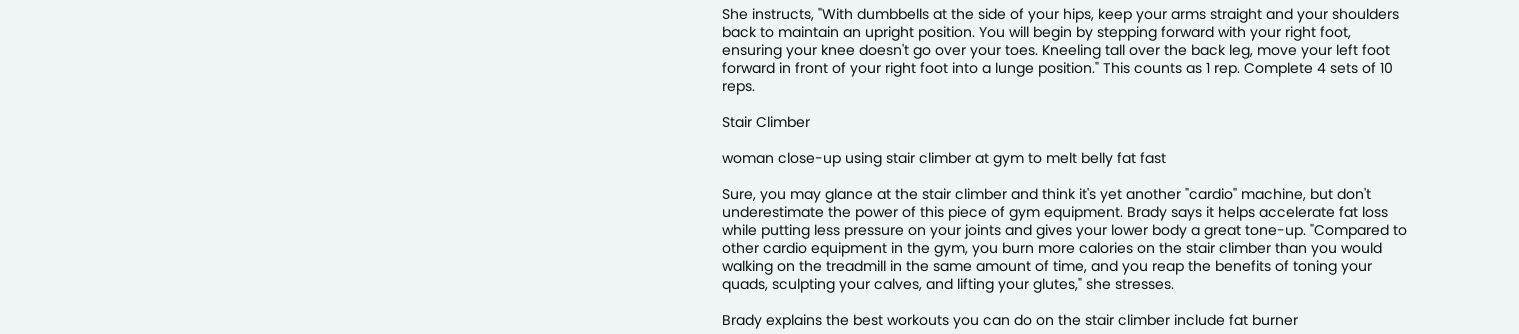She instructs, "With dumbbells at the side of your hips, keep your arms straight and your shoulders back to maintain an upright position. You will begin by stepping forward with your right foot, ensuring your knee doesn't go over your toes. Kneeling tall over the back leg, move your left foot forward in front of your right foot into a lunge position." This counts as 1 rep. Complete 4 sets of 10 reps.

Stair Climber

woman close-up using stair climber at gym to melt belly fat fast

Sure, you may glance at the stair climber and think it's yet another "cardio" machine, but don't underestimate the power of this piece of gym equipment. Brady says it helps accelerate fat loss while putting less pressure on your joints and gives your lower body a great tone-up. "Compared to other cardio equipment in the gym, you burn more calories on the stair climber than you would walking on the treadmill in the same amount of time, and you reap the benefits of toning your quads, sculpting your calves, and lifting your glutes," she stresses.

Brady explains the best workouts you can do on the stair climber include fat burner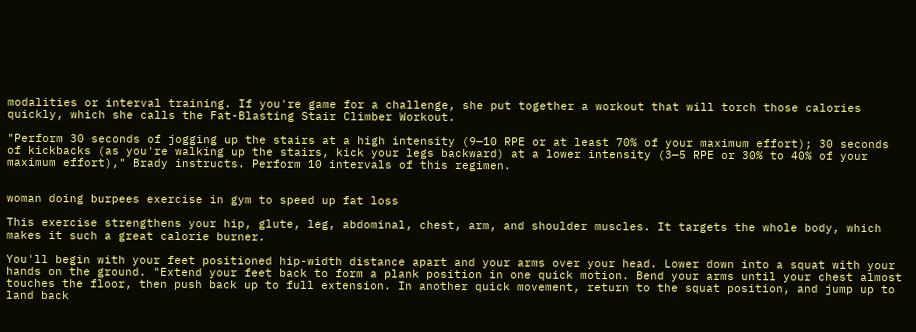modalities or interval training. If you're game for a challenge, she put together a workout that will torch those calories quickly, which she calls the Fat-Blasting Stair Climber Workout.

"Perform 30 seconds of jogging up the stairs at a high intensity (9—10 RPE or at least 70% of your maximum effort); 30 seconds of kickbacks (as you're walking up the stairs, kick your legs backward) at a lower intensity (3—5 RPE or 30% to 40% of your maximum effort)," Brady instructs. Perform 10 intervals of this regimen.


woman doing burpees exercise in gym to speed up fat loss

This exercise strengthens your hip, glute, leg, abdominal, chest, arm, and shoulder muscles. It targets the whole body, which makes it such a great calorie burner.

You'll begin with your feet positioned hip-width distance apart and your arms over your head. Lower down into a squat with your hands on the ground. "Extend your feet back to form a plank position in one quick motion. Bend your arms until your chest almost touches the floor, then push back up to full extension. In another quick movement, return to the squat position, and jump up to land back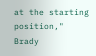at the starting position," Brady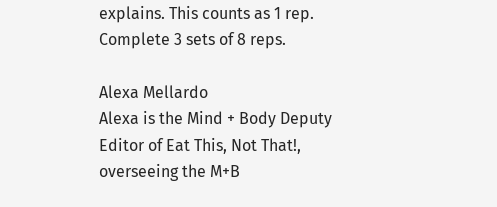explains. This counts as 1 rep. Complete 3 sets of 8 reps.

Alexa Mellardo
Alexa is the Mind + Body Deputy Editor of Eat This, Not That!, overseeing the M+B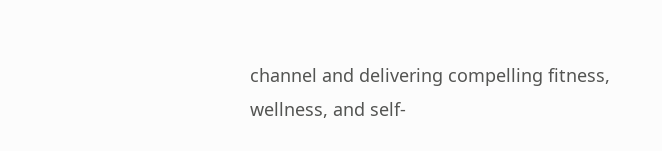channel and delivering compelling fitness, wellness, and self-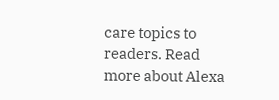care topics to readers. Read more about Alexa